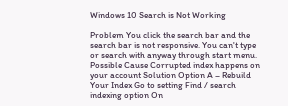Windows 10 Search is Not Working

Problem You click the search bar and the search bar is not responsive. You can't type or search with anyway through start menu. Possible Cause Corrupted index happens on your account Solution Option A – Rebuild Your Index Go to setting Find / search indexing option On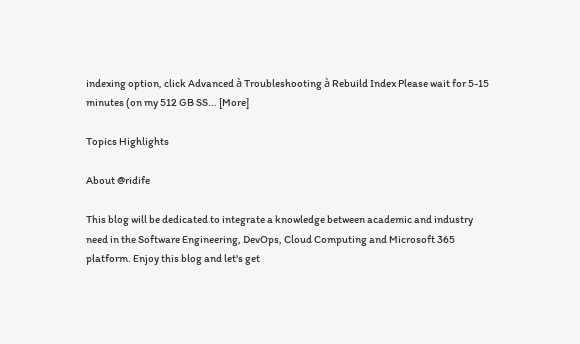indexing option, click Advanced à Troubleshooting à Rebuild Index Please wait for 5-15 minutes (on my 512 GB SS... [More]

Topics Highlights

About @ridife

This blog will be dedicated to integrate a knowledge between academic and industry need in the Software Engineering, DevOps, Cloud Computing and Microsoft 365 platform. Enjoy this blog and let's get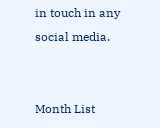in touch in any social media.


Month List